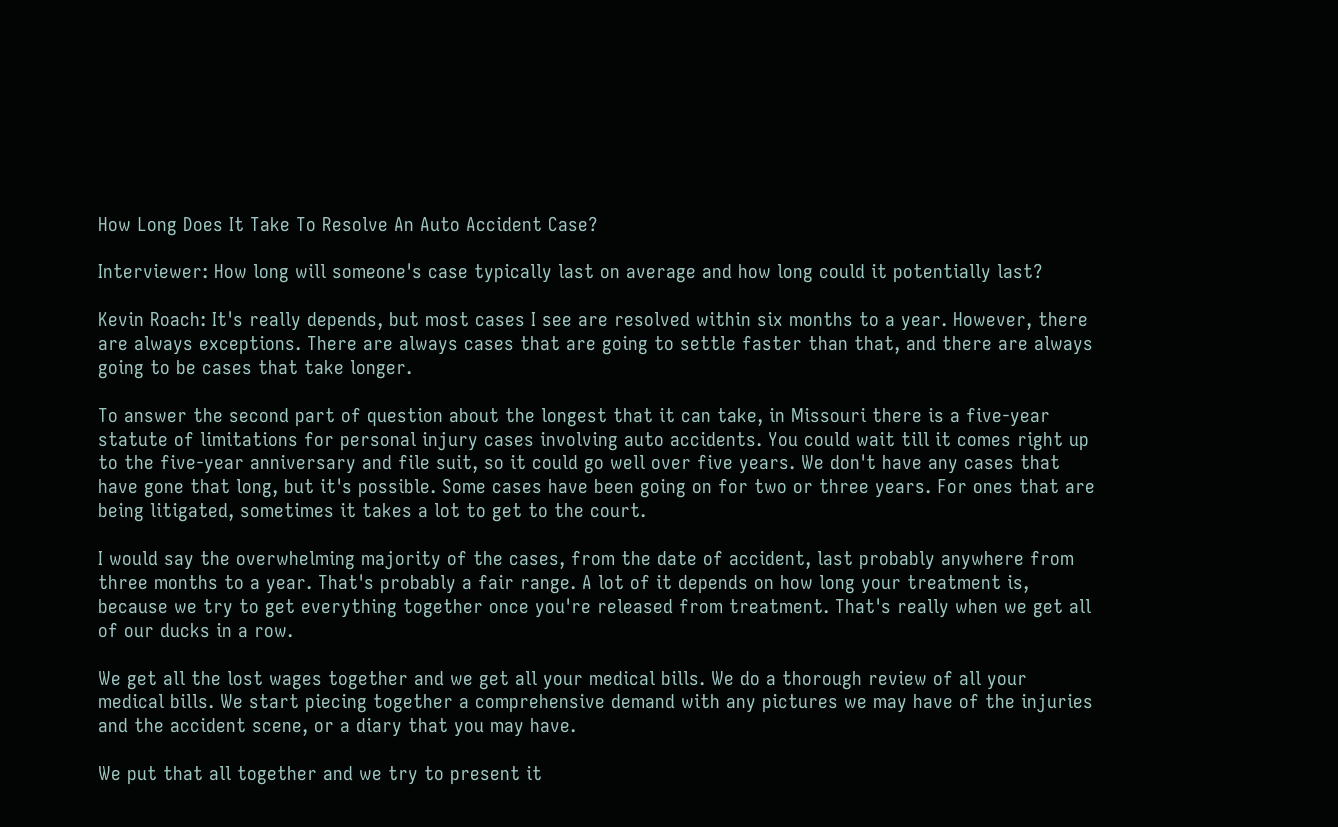How Long Does It Take To Resolve An Auto Accident Case?

Interviewer: How long will someone's case typically last on average and how long could it potentially last?

Kevin Roach: It's really depends, but most cases I see are resolved within six months to a year. However, there are always exceptions. There are always cases that are going to settle faster than that, and there are always going to be cases that take longer.

To answer the second part of question about the longest that it can take, in Missouri there is a five-year statute of limitations for personal injury cases involving auto accidents. You could wait till it comes right up to the five-year anniversary and file suit, so it could go well over five years. We don't have any cases that have gone that long, but it's possible. Some cases have been going on for two or three years. For ones that are being litigated, sometimes it takes a lot to get to the court.

I would say the overwhelming majority of the cases, from the date of accident, last probably anywhere from three months to a year. That's probably a fair range. A lot of it depends on how long your treatment is, because we try to get everything together once you're released from treatment. That's really when we get all of our ducks in a row.

We get all the lost wages together and we get all your medical bills. We do a thorough review of all your medical bills. We start piecing together a comprehensive demand with any pictures we may have of the injuries and the accident scene, or a diary that you may have.

We put that all together and we try to present it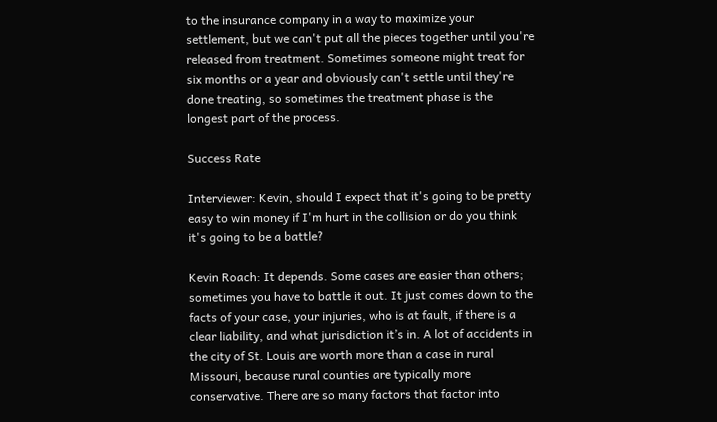to the insurance company in a way to maximize your settlement, but we can't put all the pieces together until you're released from treatment. Sometimes someone might treat for six months or a year and obviously can't settle until they're done treating, so sometimes the treatment phase is the longest part of the process.

Success Rate

Interviewer: Kevin, should I expect that it's going to be pretty easy to win money if I'm hurt in the collision or do you think it's going to be a battle?

Kevin Roach: It depends. Some cases are easier than others; sometimes you have to battle it out. It just comes down to the facts of your case, your injuries, who is at fault, if there is a clear liability, and what jurisdiction it’s in. A lot of accidents in the city of St. Louis are worth more than a case in rural Missouri, because rural counties are typically more conservative. There are so many factors that factor into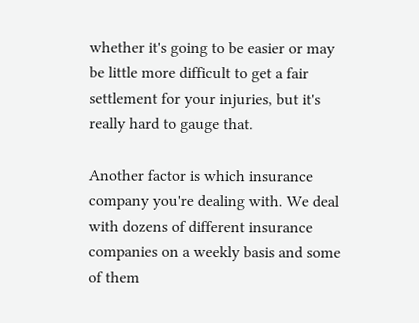whether it's going to be easier or may be little more difficult to get a fair settlement for your injuries, but it's really hard to gauge that.

Another factor is which insurance company you're dealing with. We deal with dozens of different insurance companies on a weekly basis and some of them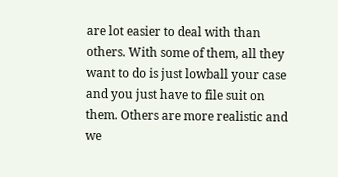are lot easier to deal with than others. With some of them, all they want to do is just lowball your case and you just have to file suit on them. Others are more realistic and we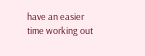have an easier time working out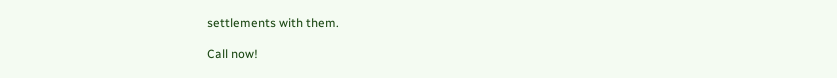settlements with them.

Call now!